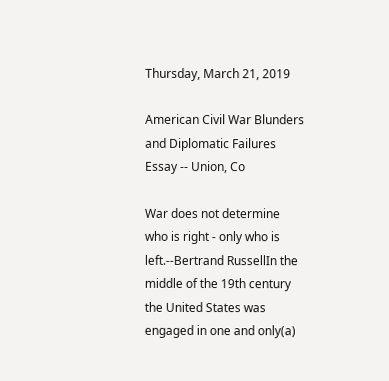Thursday, March 21, 2019

American Civil War Blunders and Diplomatic Failures Essay -- Union, Co

War does not determine who is right - only who is left.--Bertrand RussellIn the middle of the 19th century the United States was engaged in one and only(a)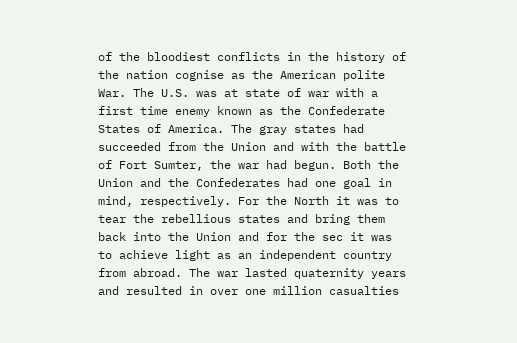of the bloodiest conflicts in the history of the nation cognise as the American polite War. The U.S. was at state of war with a first time enemy known as the Confederate States of America. The gray states had succeeded from the Union and with the battle of Fort Sumter, the war had begun. Both the Union and the Confederates had one goal in mind, respectively. For the North it was to tear the rebellious states and bring them back into the Union and for the sec it was to achieve light as an independent country from abroad. The war lasted quaternity years and resulted in over one million casualties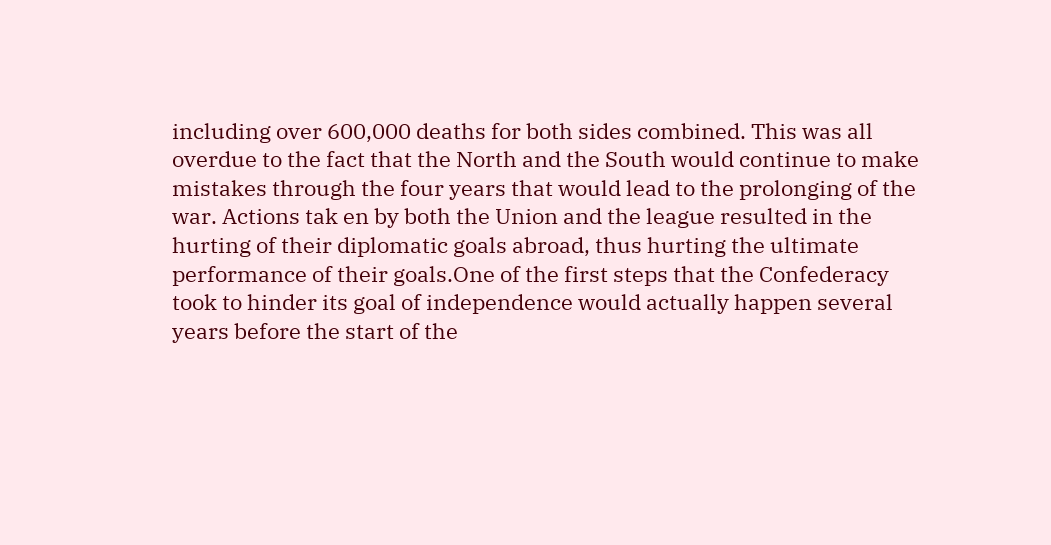including over 600,000 deaths for both sides combined. This was all overdue to the fact that the North and the South would continue to make mistakes through the four years that would lead to the prolonging of the war. Actions tak en by both the Union and the league resulted in the hurting of their diplomatic goals abroad, thus hurting the ultimate performance of their goals.One of the first steps that the Confederacy took to hinder its goal of independence would actually happen several years before the start of the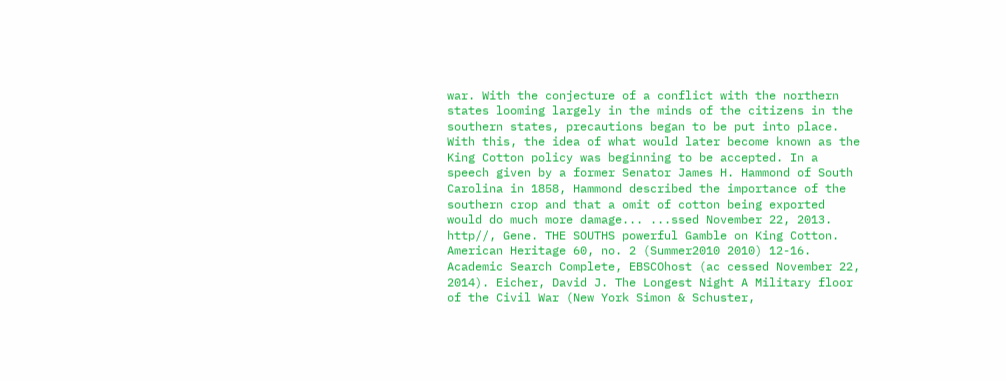war. With the conjecture of a conflict with the northern states looming largely in the minds of the citizens in the southern states, precautions began to be put into place. With this, the idea of what would later become known as the King Cotton policy was beginning to be accepted. In a speech given by a former Senator James H. Hammond of South Carolina in 1858, Hammond described the importance of the southern crop and that a omit of cotton being exported would do much more damage... ...ssed November 22, 2013. http//, Gene. THE SOUTHS powerful Gamble on King Cotton. American Heritage 60, no. 2 (Summer2010 2010) 12-16. Academic Search Complete, EBSCOhost (ac cessed November 22, 2014). Eicher, David J. The Longest Night A Military floor of the Civil War (New York Simon & Schuster,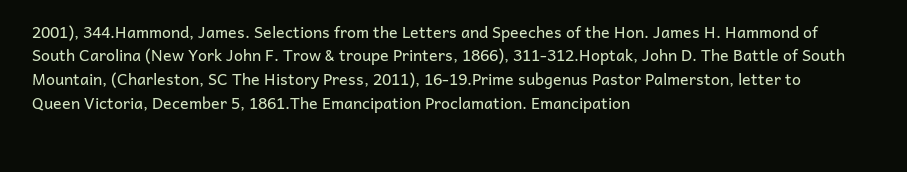2001), 344.Hammond, James. Selections from the Letters and Speeches of the Hon. James H. Hammond of South Carolina (New York John F. Trow & troupe Printers, 1866), 311-312.Hoptak, John D. The Battle of South Mountain, (Charleston, SC The History Press, 2011), 16-19.Prime subgenus Pastor Palmerston, letter to Queen Victoria, December 5, 1861.The Emancipation Proclamation. Emancipation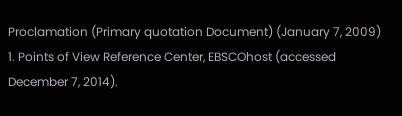Proclamation (Primary quotation Document) (January 7, 2009) 1. Points of View Reference Center, EBSCOhost (accessed December 7, 2014).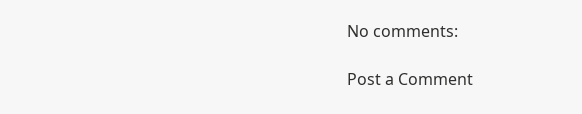No comments:

Post a Comment